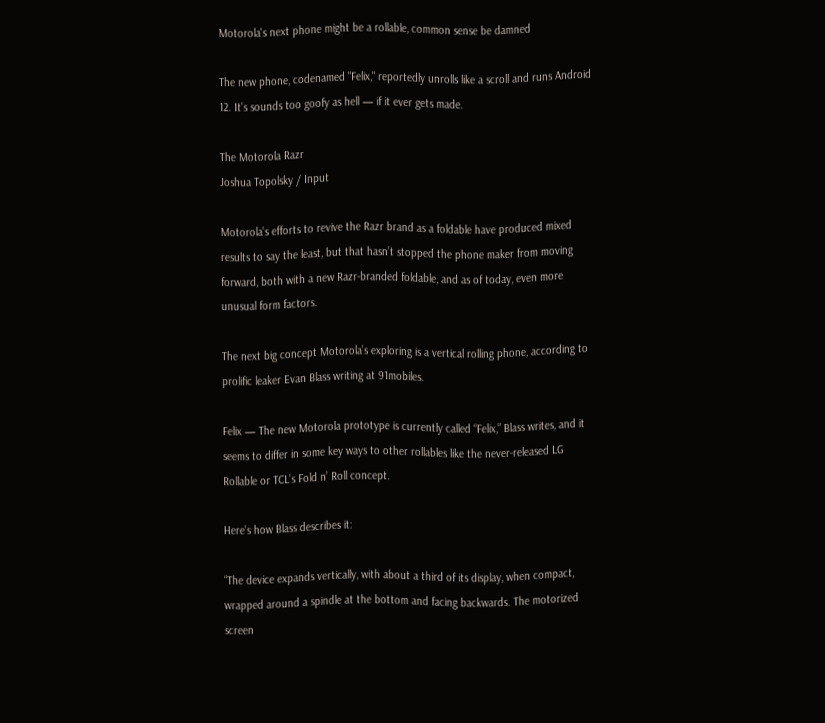Motorola's next phone might be a rollable, common sense be damned

The new phone, codenamed "Felix," reportedly unrolls like a scroll and runs Android 12. It’s sounds too goofy as hell — if it ever gets made.

The Motorola Razr
Joshua Topolsky / Input

Motorola’s efforts to revive the Razr brand as a foldable have produced mixed results to say the least, but that hasn’t stopped the phone maker from moving forward, both with a new Razr-branded foldable, and as of today, even more unusual form factors.

The next big concept Motorola’s exploring is a vertical rolling phone, according to prolific leaker Evan Blass writing at 91mobiles.

Felix — The new Motorola prototype is currently called “Felix,” Blass writes, and it seems to differ in some key ways to other rollables like the never-released LG Rollable or TCL’s Fold n’ Roll concept.

Here’s how Blass describes it:

“The device expands vertically, with about a third of its display, when compact, wrapped around a spindle at the bottom and facing backwards. The motorized screen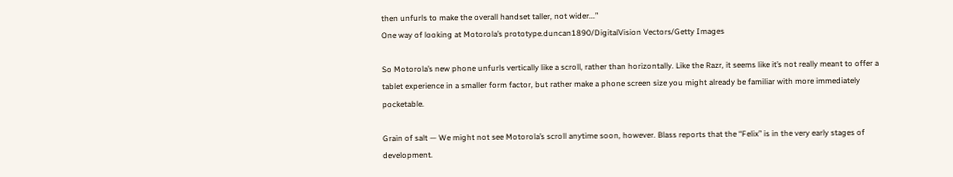then unfurls to make the overall handset taller, not wider...”
One way of looking at Motorola’s prototype.duncan1890/DigitalVision Vectors/Getty Images

So Motorola’s new phone unfurls vertically like a scroll, rather than horizontally. Like the Razr, it seems like it’s not really meant to offer a tablet experience in a smaller form factor, but rather make a phone screen size you might already be familiar with more immediately pocketable.

Grain of salt — We might not see Motorola’s scroll anytime soon, however. Blass reports that the “Felix” is in the very early stages of development.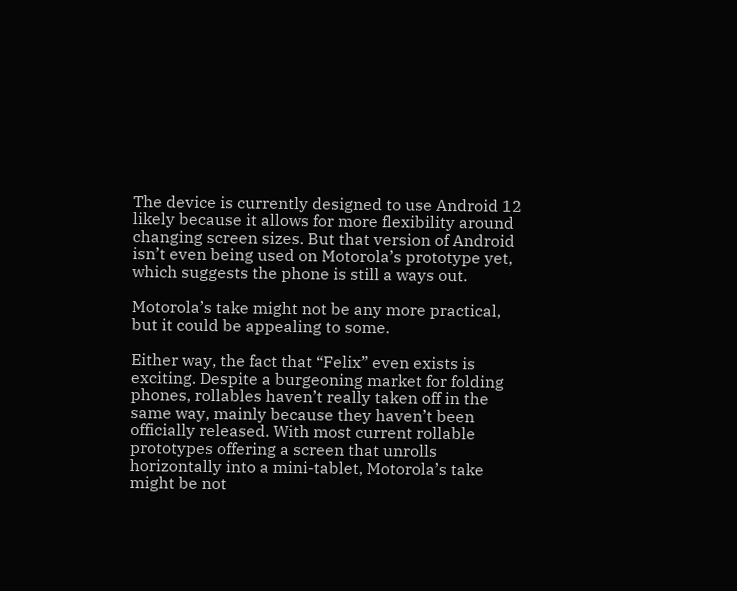The device is currently designed to use Android 12 likely because it allows for more flexibility around changing screen sizes. But that version of Android isn’t even being used on Motorola’s prototype yet, which suggests the phone is still a ways out.

Motorola’s take might not be any more practical, but it could be appealing to some.

Either way, the fact that “Felix” even exists is exciting. Despite a burgeoning market for folding phones, rollables haven’t really taken off in the same way, mainly because they haven’t been officially released. With most current rollable prototypes offering a screen that unrolls horizontally into a mini-tablet, Motorola’s take might be not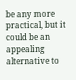be any more practical, but it could be an appealing alternative to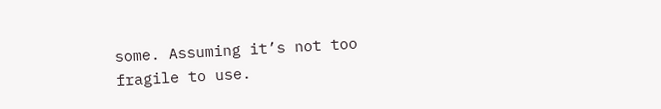some. Assuming it’s not too fragile to use.